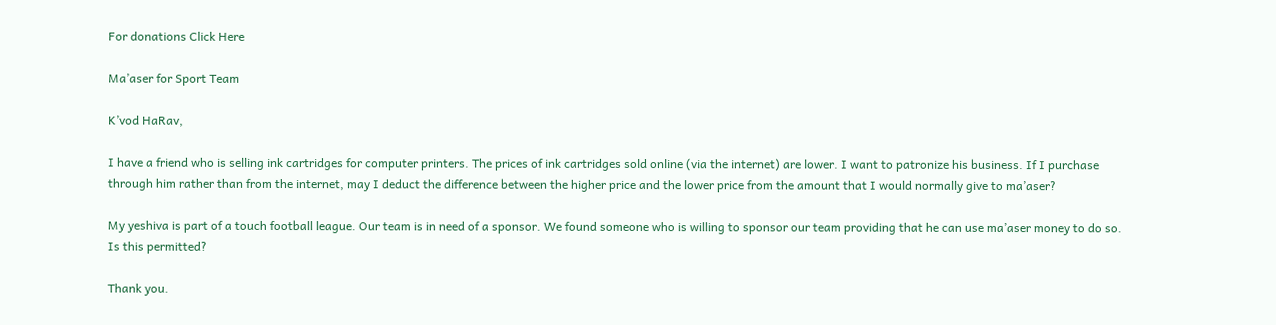For donations Click Here

Ma’aser for Sport Team

K’vod HaRav,

I have a friend who is selling ink cartridges for computer printers. The prices of ink cartridges sold online (via the internet) are lower. I want to patronize his business. If I purchase through him rather than from the internet, may I deduct the difference between the higher price and the lower price from the amount that I would normally give to ma’aser?

My yeshiva is part of a touch football league. Our team is in need of a sponsor. We found someone who is willing to sponsor our team providing that he can use ma’aser money to do so. Is this permitted?

Thank you.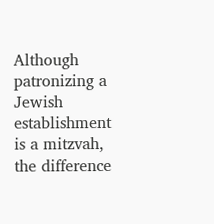Although patronizing a Jewish establishment is a mitzvah, the difference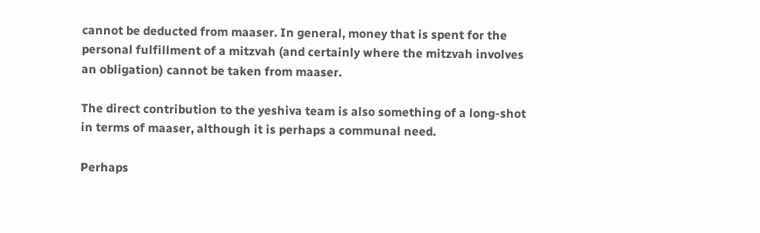cannot be deducted from maaser. In general, money that is spent for the personal fulfillment of a mitzvah (and certainly where the mitzvah involves an obligation) cannot be taken from maaser.

The direct contribution to the yeshiva team is also something of a long-shot in terms of maaser, although it is perhaps a communal need.

Perhaps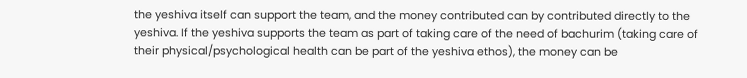the yeshiva itself can support the team, and the money contributed can by contributed directly to the yeshiva. If the yeshiva supports the team as part of taking care of the need of bachurim (taking care of their physical/psychological health can be part of the yeshiva ethos), the money can be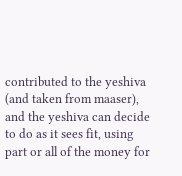contributed to the yeshiva (and taken from maaser), and the yeshiva can decide to do as it sees fit, using part or all of the money for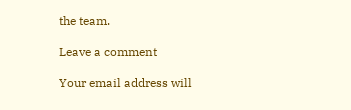the team.

Leave a comment

Your email address will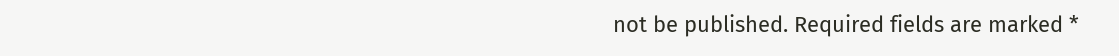not be published. Required fields are marked *